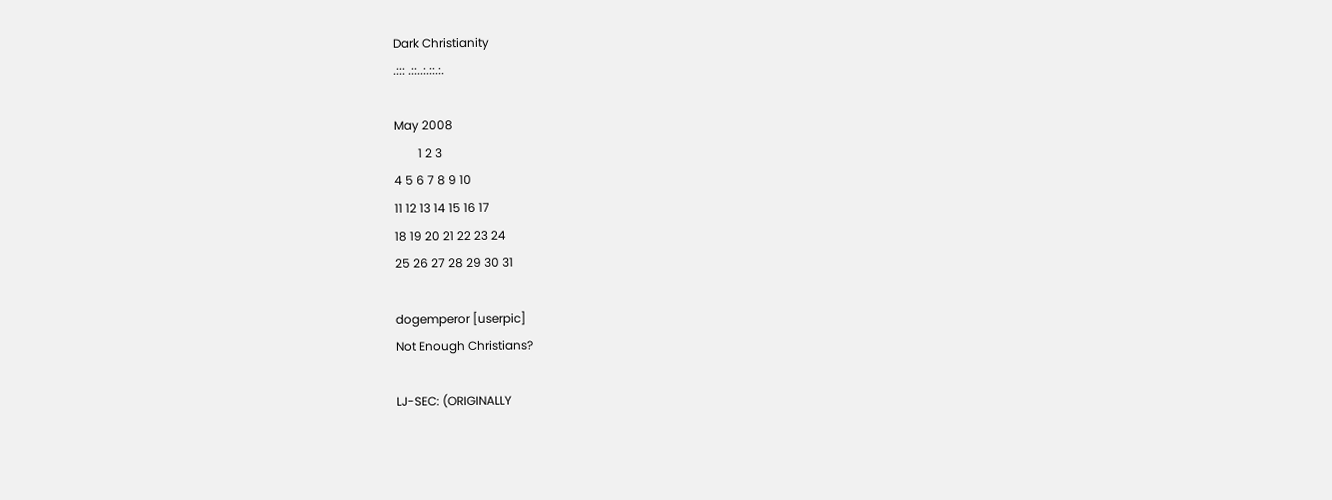Dark Christianity
.::: .::..:.::.:.

May 2008
        1 2 3
4 5 6 7 8 9 10
11 12 13 14 15 16 17
18 19 20 21 22 23 24
25 26 27 28 29 30 31

dogemperor [userpic]
Not Enough Christians?

LJ-SEC: (ORIGINALLY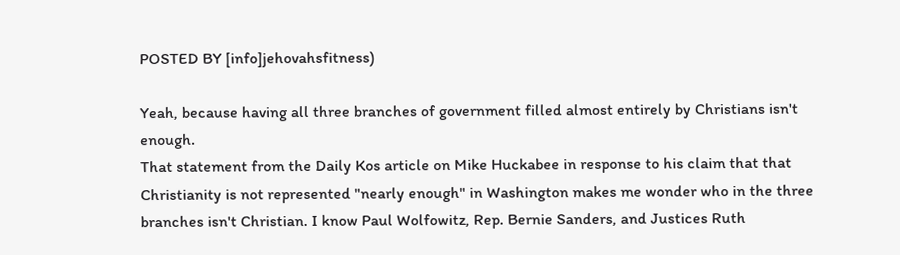POSTED BY [info]jehovahsfitness)

Yeah, because having all three branches of government filled almost entirely by Christians isn't enough.
That statement from the Daily Kos article on Mike Huckabee in response to his claim that that Christianity is not represented "nearly enough" in Washington makes me wonder who in the three branches isn't Christian. I know Paul Wolfowitz, Rep. Bernie Sanders, and Justices Ruth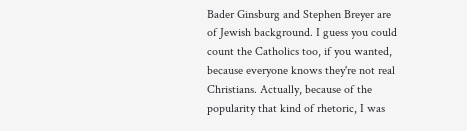Bader Ginsburg and Stephen Breyer are of Jewish background. I guess you could count the Catholics too, if you wanted, because everyone knows they're not real Christians. Actually, because of the popularity that kind of rhetoric, I was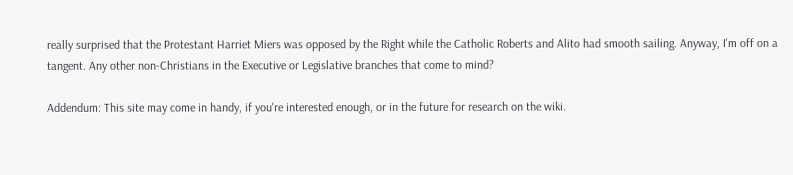really surprised that the Protestant Harriet Miers was opposed by the Right while the Catholic Roberts and Alito had smooth sailing. Anyway, I'm off on a tangent. Any other non-Christians in the Executive or Legislative branches that come to mind?

Addendum: This site may come in handy, if you're interested enough, or in the future for research on the wiki.